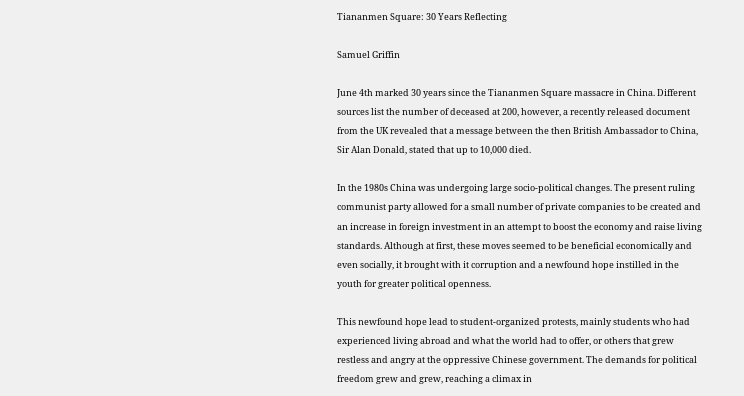Tiananmen Square: 30 Years Reflecting

Samuel Griffin

June 4th marked 30 years since the Tiananmen Square massacre in China. Different sources list the number of deceased at 200, however, a recently released document from the UK revealed that a message between the then British Ambassador to China, Sir Alan Donald, stated that up to 10,000 died.

In the 1980s China was undergoing large socio-political changes. The present ruling communist party allowed for a small number of private companies to be created and an increase in foreign investment in an attempt to boost the economy and raise living standards. Although at first, these moves seemed to be beneficial economically and even socially, it brought with it corruption and a newfound hope instilled in the youth for greater political openness.

This newfound hope lead to student-organized protests, mainly students who had experienced living abroad and what the world had to offer, or others that grew restless and angry at the oppressive Chinese government. The demands for political freedom grew and grew, reaching a climax in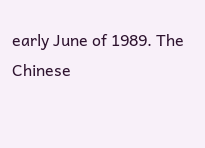early June of 1989. The Chinese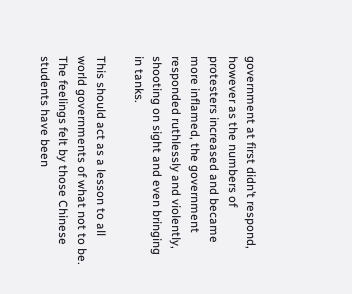government at first didn’t respond, however as the numbers of protesters increased and became more inflamed, the government responded ruthlessly and violently, shooting on sight and even bringing in tanks.

This should act as a lesson to all world governments of what not to be. The feelings felt by those Chinese students have been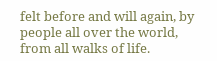felt before and will again, by people all over the world, from all walks of life.